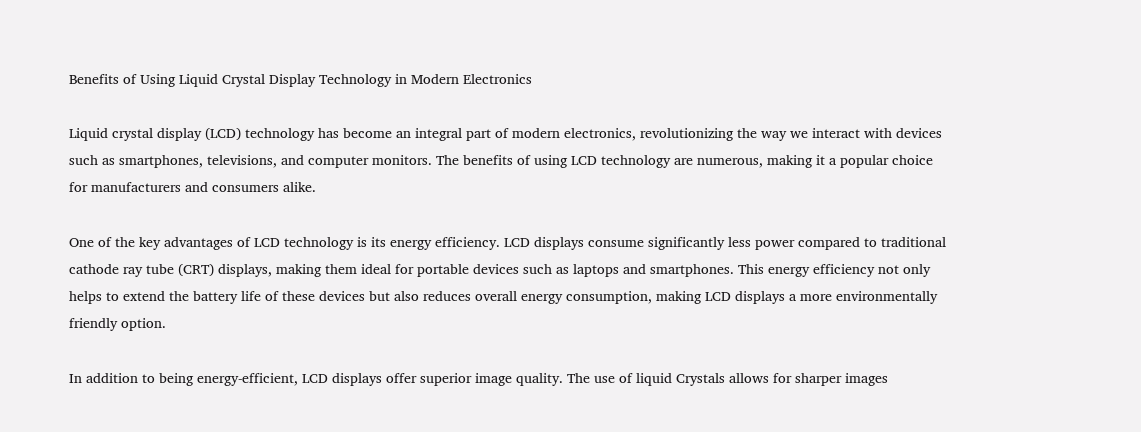Benefits of Using Liquid Crystal Display Technology in Modern Electronics

Liquid crystal display (LCD) technology has become an integral part of modern electronics, revolutionizing the way we interact with devices such as smartphones, televisions, and computer monitors. The benefits of using LCD technology are numerous, making it a popular choice for manufacturers and consumers alike.

One of the key advantages of LCD technology is its energy efficiency. LCD displays consume significantly less power compared to traditional cathode ray tube (CRT) displays, making them ideal for portable devices such as laptops and smartphones. This energy efficiency not only helps to extend the battery life of these devices but also reduces overall energy consumption, making LCD displays a more environmentally friendly option.

In addition to being energy-efficient, LCD displays offer superior image quality. The use of liquid Crystals allows for sharper images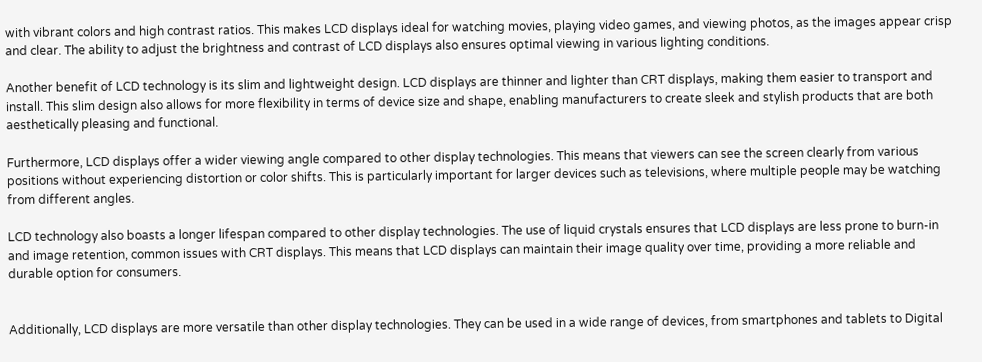with vibrant colors and high contrast ratios. This makes LCD displays ideal for watching movies, playing video games, and viewing photos, as the images appear crisp and clear. The ability to adjust the brightness and contrast of LCD displays also ensures optimal viewing in various lighting conditions.

Another benefit of LCD technology is its slim and lightweight design. LCD displays are thinner and lighter than CRT displays, making them easier to transport and install. This slim design also allows for more flexibility in terms of device size and shape, enabling manufacturers to create sleek and stylish products that are both aesthetically pleasing and functional.

Furthermore, LCD displays offer a wider viewing angle compared to other display technologies. This means that viewers can see the screen clearly from various positions without experiencing distortion or color shifts. This is particularly important for larger devices such as televisions, where multiple people may be watching from different angles.

LCD technology also boasts a longer lifespan compared to other display technologies. The use of liquid crystals ensures that LCD displays are less prone to burn-in and image retention, common issues with CRT displays. This means that LCD displays can maintain their image quality over time, providing a more reliable and durable option for consumers.


Additionally, LCD displays are more versatile than other display technologies. They can be used in a wide range of devices, from smartphones and tablets to Digital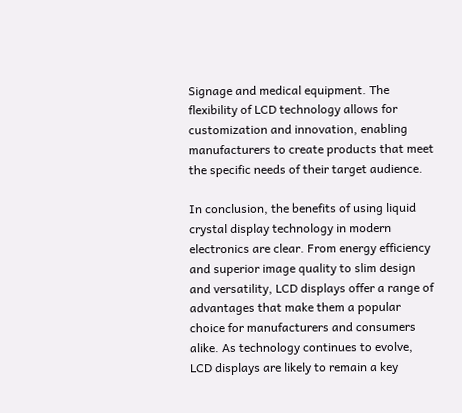Signage and medical equipment. The flexibility of LCD technology allows for customization and innovation, enabling manufacturers to create products that meet the specific needs of their target audience.

In conclusion, the benefits of using liquid crystal display technology in modern electronics are clear. From energy efficiency and superior image quality to slim design and versatility, LCD displays offer a range of advantages that make them a popular choice for manufacturers and consumers alike. As technology continues to evolve, LCD displays are likely to remain a key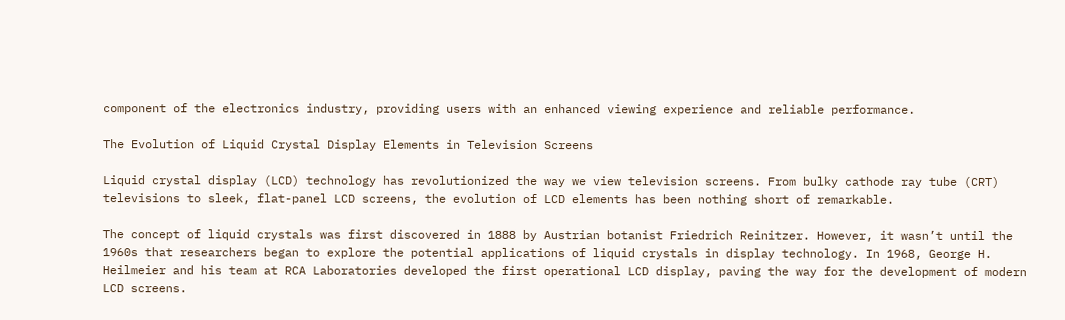component of the electronics industry, providing users with an enhanced viewing experience and reliable performance.

The Evolution of Liquid Crystal Display Elements in Television Screens

Liquid crystal display (LCD) technology has revolutionized the way we view television screens. From bulky cathode ray tube (CRT) televisions to sleek, flat-panel LCD screens, the evolution of LCD elements has been nothing short of remarkable.

The concept of liquid crystals was first discovered in 1888 by Austrian botanist Friedrich Reinitzer. However, it wasn’t until the 1960s that researchers began to explore the potential applications of liquid crystals in display technology. In 1968, George H. Heilmeier and his team at RCA Laboratories developed the first operational LCD display, paving the way for the development of modern LCD screens.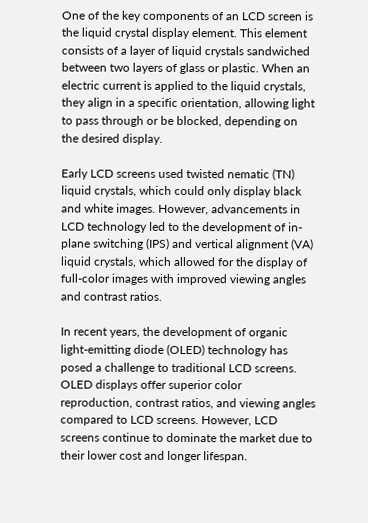One of the key components of an LCD screen is the liquid crystal display element. This element consists of a layer of liquid crystals sandwiched between two layers of glass or plastic. When an electric current is applied to the liquid crystals, they align in a specific orientation, allowing light to pass through or be blocked, depending on the desired display.

Early LCD screens used twisted nematic (TN) liquid crystals, which could only display black and white images. However, advancements in LCD technology led to the development of in-plane switching (IPS) and vertical alignment (VA) liquid crystals, which allowed for the display of full-color images with improved viewing angles and contrast ratios.

In recent years, the development of organic light-emitting diode (OLED) technology has posed a challenge to traditional LCD screens. OLED displays offer superior color reproduction, contrast ratios, and viewing angles compared to LCD screens. However, LCD screens continue to dominate the market due to their lower cost and longer lifespan.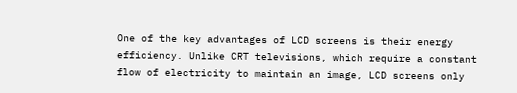One of the key advantages of LCD screens is their energy efficiency. Unlike CRT televisions, which require a constant flow of electricity to maintain an image, LCD screens only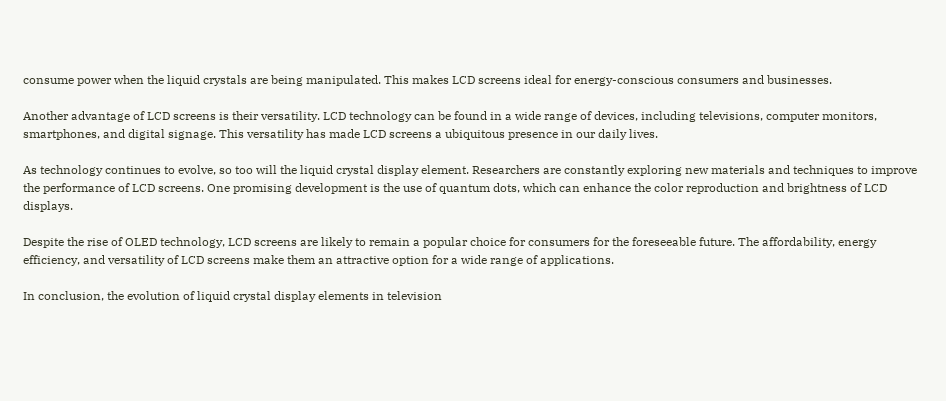consume power when the liquid crystals are being manipulated. This makes LCD screens ideal for energy-conscious consumers and businesses.

Another advantage of LCD screens is their versatility. LCD technology can be found in a wide range of devices, including televisions, computer monitors, smartphones, and digital signage. This versatility has made LCD screens a ubiquitous presence in our daily lives.

As technology continues to evolve, so too will the liquid crystal display element. Researchers are constantly exploring new materials and techniques to improve the performance of LCD screens. One promising development is the use of quantum dots, which can enhance the color reproduction and brightness of LCD displays.

Despite the rise of OLED technology, LCD screens are likely to remain a popular choice for consumers for the foreseeable future. The affordability, energy efficiency, and versatility of LCD screens make them an attractive option for a wide range of applications.

In conclusion, the evolution of liquid crystal display elements in television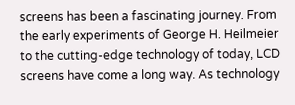screens has been a fascinating journey. From the early experiments of George H. Heilmeier to the cutting-edge technology of today, LCD screens have come a long way. As technology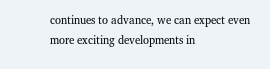continues to advance, we can expect even more exciting developments in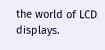the world of LCD displays.